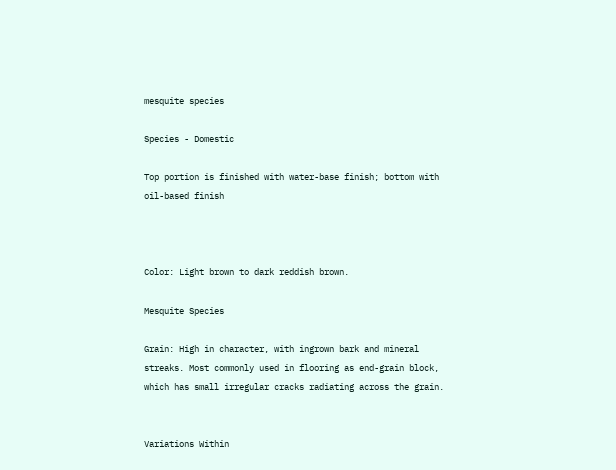mesquite species

Species - Domestic

Top portion is finished with water-base finish; bottom with oil-based finish



Color: Light brown to dark reddish brown.

Mesquite Species

Grain: High in character, with ingrown bark and mineral streaks. Most commonly used in flooring as end-grain block, which has small irregular cracks radiating across the grain.


Variations Within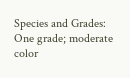Species and Grades: One grade; moderate color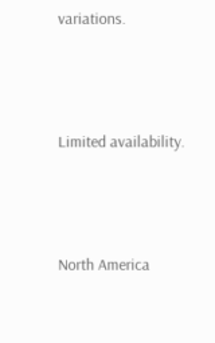variations.



Limited availability.



North America